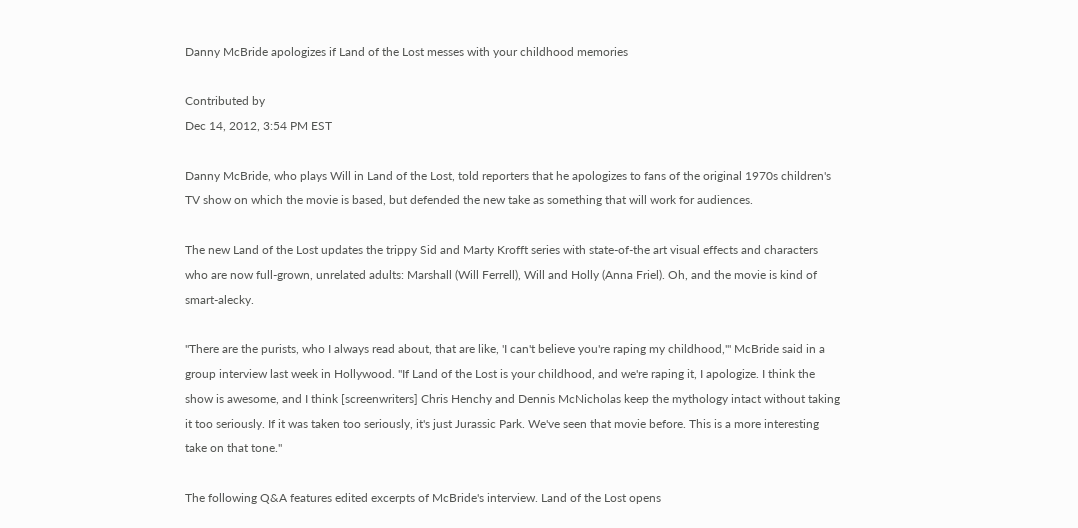Danny McBride apologizes if Land of the Lost messes with your childhood memories

Contributed by
Dec 14, 2012, 3:54 PM EST

Danny McBride, who plays Will in Land of the Lost, told reporters that he apologizes to fans of the original 1970s children's TV show on which the movie is based, but defended the new take as something that will work for audiences.

The new Land of the Lost updates the trippy Sid and Marty Krofft series with state-of-the art visual effects and characters who are now full-grown, unrelated adults: Marshall (Will Ferrell), Will and Holly (Anna Friel). Oh, and the movie is kind of smart-alecky.

"There are the purists, who I always read about, that are like, 'I can't believe you're raping my childhood,'" McBride said in a group interview last week in Hollywood. "If Land of the Lost is your childhood, and we're raping it, I apologize. I think the show is awesome, and I think [screenwriters] Chris Henchy and Dennis McNicholas keep the mythology intact without taking it too seriously. If it was taken too seriously, it's just Jurassic Park. We've seen that movie before. This is a more interesting take on that tone."

The following Q&A features edited excerpts of McBride's interview. Land of the Lost opens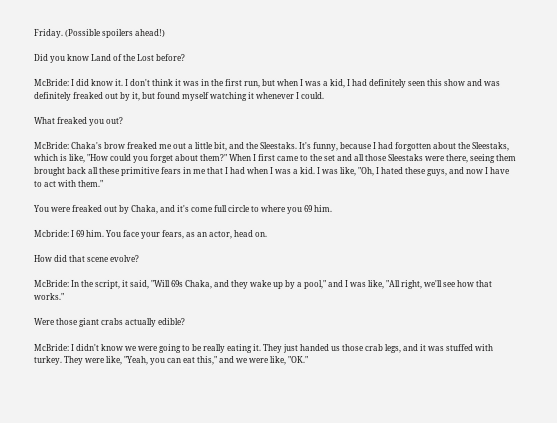Friday. (Possible spoilers ahead!)

Did you know Land of the Lost before?

McBride: I did know it. I don't think it was in the first run, but when I was a kid, I had definitely seen this show and was definitely freaked out by it, but found myself watching it whenever I could.

What freaked you out?

McBride: Chaka's brow freaked me out a little bit, and the Sleestaks. It's funny, because I had forgotten about the Sleestaks, which is like, "How could you forget about them?" When I first came to the set and all those Sleestaks were there, seeing them brought back all these primitive fears in me that I had when I was a kid. I was like, "Oh, I hated these guys, and now I have to act with them."

You were freaked out by Chaka, and it's come full circle to where you 69 him.

Mcbride: I 69 him. You face your fears, as an actor, head on.

How did that scene evolve?

McBride: In the script, it said, "Will 69s Chaka, and they wake up by a pool," and I was like, "All right, we'll see how that works."

Were those giant crabs actually edible?

McBride: I didn't know we were going to be really eating it. They just handed us those crab legs, and it was stuffed with turkey. They were like, "Yeah, you can eat this," and we were like, "OK."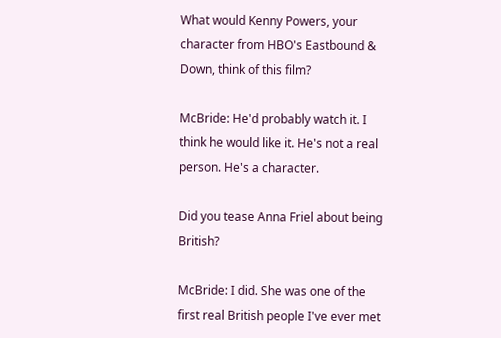What would Kenny Powers, your character from HBO's Eastbound & Down, think of this film?

McBride: He'd probably watch it. I think he would like it. He's not a real person. He's a character.

Did you tease Anna Friel about being British?

McBride: I did. She was one of the first real British people I've ever met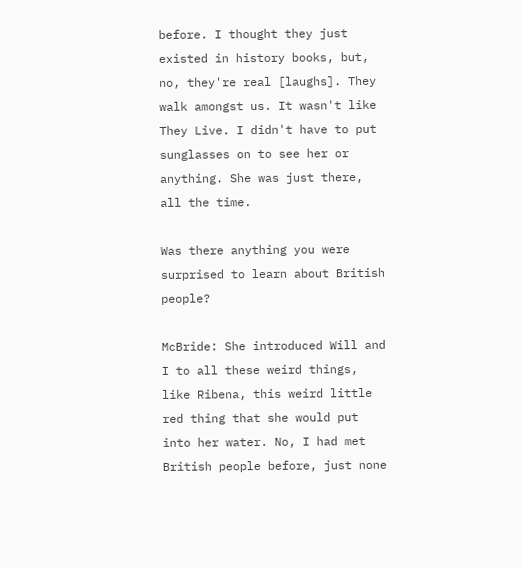before. I thought they just existed in history books, but, no, they're real [laughs]. They walk amongst us. It wasn't like They Live. I didn't have to put sunglasses on to see her or anything. She was just there, all the time.

Was there anything you were surprised to learn about British people?

McBride: She introduced Will and I to all these weird things, like Ribena, this weird little red thing that she would put into her water. No, I had met British people before, just none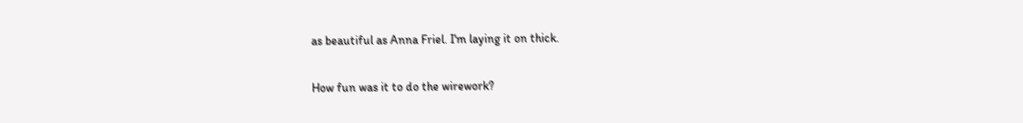as beautiful as Anna Friel. I'm laying it on thick.

How fun was it to do the wirework?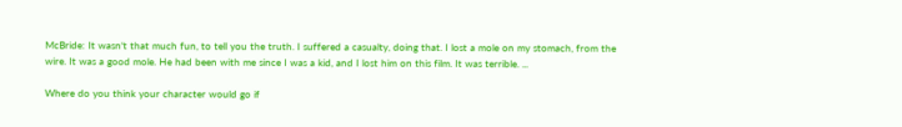McBride: It wasn't that much fun, to tell you the truth. I suffered a casualty, doing that. I lost a mole on my stomach, from the wire. It was a good mole. He had been with me since I was a kid, and I lost him on this film. It was terrible. ...

Where do you think your character would go if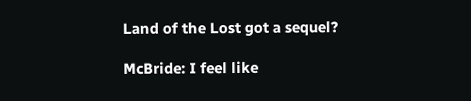Land of the Lost got a sequel?

McBride: I feel like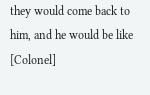they would come back to him, and he would be like [Colonel]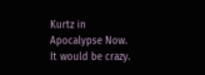Kurtz in Apocalypse Now. It would be crazy.